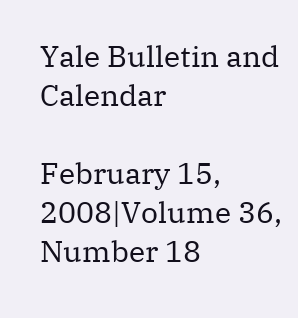Yale Bulletin and Calendar

February 15, 2008|Volume 36, Number 18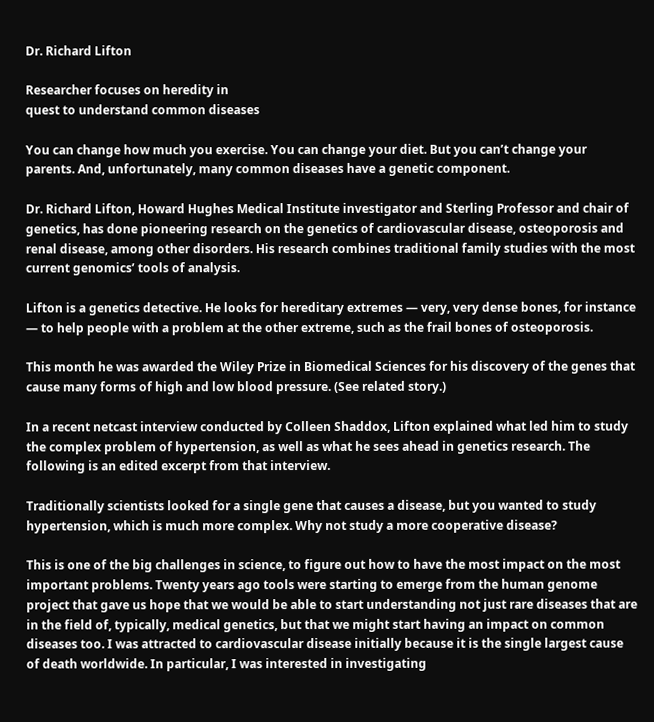Dr. Richard Lifton

Researcher focuses on heredity in
quest to understand common diseases

You can change how much you exercise. You can change your diet. But you can’t change your parents. And, unfortunately, many common diseases have a genetic component.

Dr. Richard Lifton, Howard Hughes Medical Institute investigator and Sterling Professor and chair of genetics, has done pioneering research on the genetics of cardiovascular disease, osteoporosis and renal disease, among other disorders. His research combines traditional family studies with the most current genomics’ tools of analysis.

Lifton is a genetics detective. He looks for hereditary extremes — very, very dense bones, for instance — to help people with a problem at the other extreme, such as the frail bones of osteoporosis.

This month he was awarded the Wiley Prize in Biomedical Sciences for his discovery of the genes that cause many forms of high and low blood pressure. (See related story.)

In a recent netcast interview conducted by Colleen Shaddox, Lifton explained what led him to study the complex problem of hypertension, as well as what he sees ahead in genetics research. The following is an edited excerpt from that interview.

Traditionally scientists looked for a single gene that causes a disease, but you wanted to study hypertension, which is much more complex. Why not study a more cooperative disease?

This is one of the big challenges in science, to figure out how to have the most impact on the most important problems. Twenty years ago tools were starting to emerge from the human genome project that gave us hope that we would be able to start understanding not just rare diseases that are in the field of, typically, medical genetics, but that we might start having an impact on common diseases too. I was attracted to cardiovascular disease initially because it is the single largest cause of death worldwide. In particular, I was interested in investigating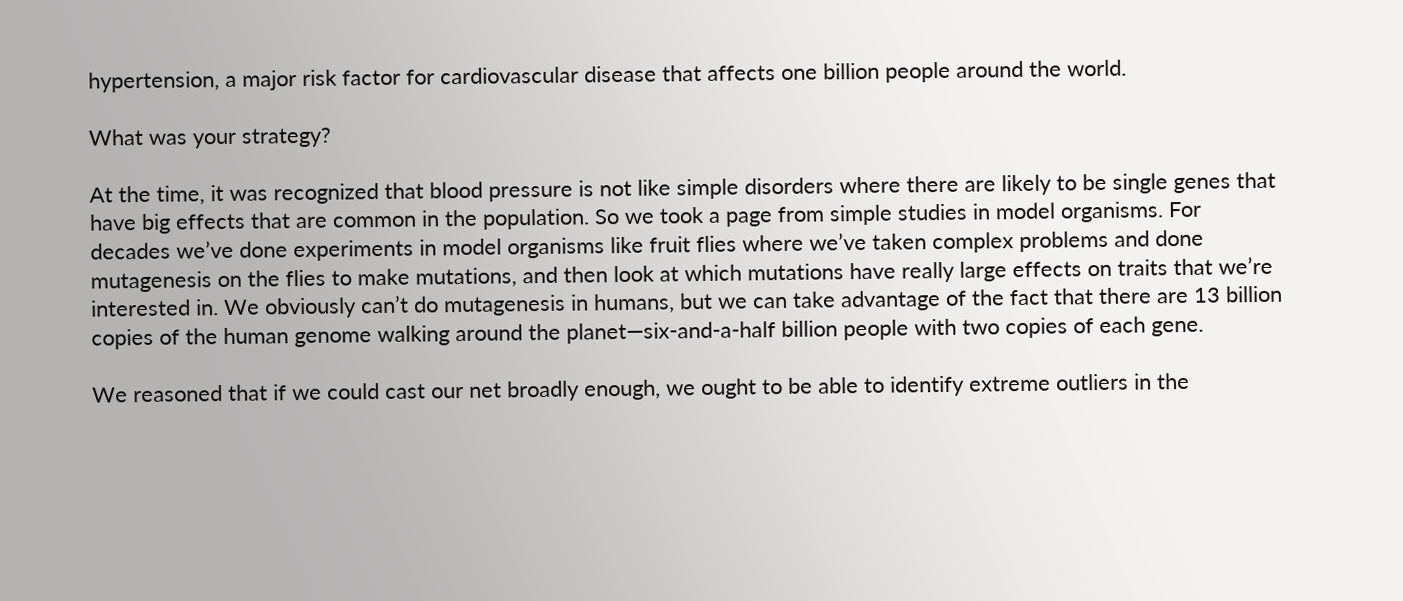hypertension, a major risk factor for cardiovascular disease that affects one billion people around the world.

What was your strategy?

At the time, it was recognized that blood pressure is not like simple disorders where there are likely to be single genes that have big effects that are common in the population. So we took a page from simple studies in model organisms. For decades we’ve done experiments in model organisms like fruit flies where we’ve taken complex problems and done mutagenesis on the flies to make mutations, and then look at which mutations have really large effects on traits that we’re interested in. We obviously can’t do mutagenesis in humans, but we can take advantage of the fact that there are 13 billion copies of the human genome walking around the planet—six-and-a-half billion people with two copies of each gene.

We reasoned that if we could cast our net broadly enough, we ought to be able to identify extreme outliers in the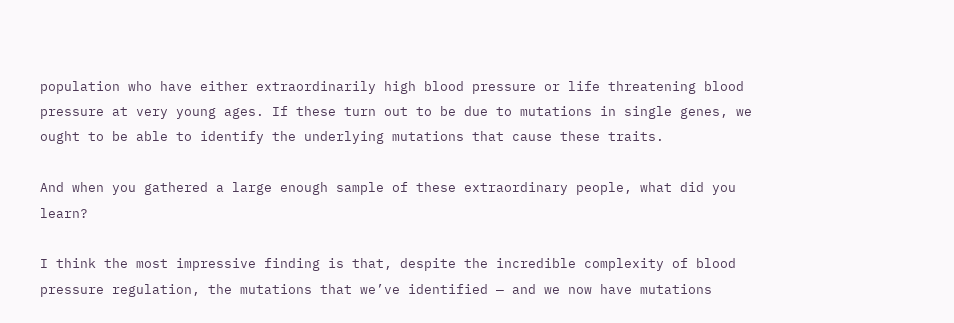population who have either extraordinarily high blood pressure or life threatening blood pressure at very young ages. If these turn out to be due to mutations in single genes, we ought to be able to identify the underlying mutations that cause these traits.

And when you gathered a large enough sample of these extraordinary people, what did you learn?

I think the most impressive finding is that, despite the incredible complexity of blood pressure regulation, the mutations that we’ve identified — and we now have mutations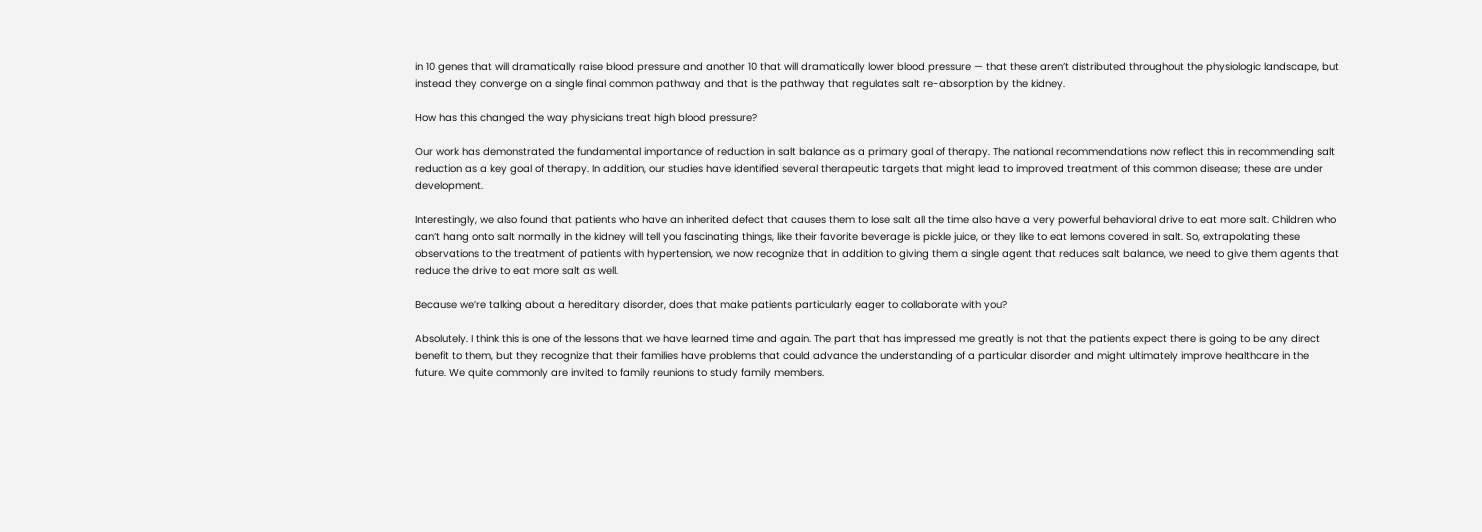in 10 genes that will dramatically raise blood pressure and another 10 that will dramatically lower blood pressure — that these aren’t distributed throughout the physiologic landscape, but instead they converge on a single final common pathway and that is the pathway that regulates salt re-absorption by the kidney.

How has this changed the way physicians treat high blood pressure?

Our work has demonstrated the fundamental importance of reduction in salt balance as a primary goal of therapy. The national recommendations now reflect this in recommending salt reduction as a key goal of therapy. In addition, our studies have identified several therapeutic targets that might lead to improved treatment of this common disease; these are under development.

Interestingly, we also found that patients who have an inherited defect that causes them to lose salt all the time also have a very powerful behavioral drive to eat more salt. Children who can’t hang onto salt normally in the kidney will tell you fascinating things, like their favorite beverage is pickle juice, or they like to eat lemons covered in salt. So, extrapolating these observations to the treatment of patients with hypertension, we now recognize that in addition to giving them a single agent that reduces salt balance, we need to give them agents that reduce the drive to eat more salt as well.

Because we’re talking about a hereditary disorder, does that make patients particularly eager to collaborate with you?

Absolutely. I think this is one of the lessons that we have learned time and again. The part that has impressed me greatly is not that the patients expect there is going to be any direct benefit to them, but they recognize that their families have problems that could advance the understanding of a particular disorder and might ultimately improve healthcare in the future. We quite commonly are invited to family reunions to study family members.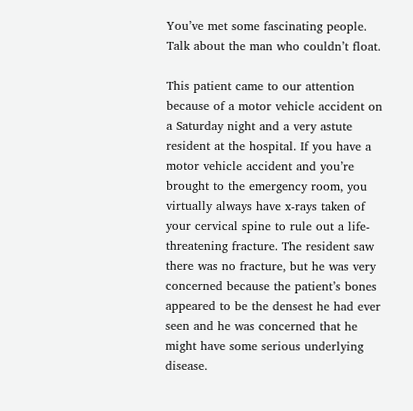You’ve met some fascinating people. Talk about the man who couldn’t float.

This patient came to our attention because of a motor vehicle accident on a Saturday night and a very astute resident at the hospital. If you have a motor vehicle accident and you’re brought to the emergency room, you virtually always have x-rays taken of your cervical spine to rule out a life-threatening fracture. The resident saw there was no fracture, but he was very concerned because the patient’s bones appeared to be the densest he had ever seen and he was concerned that he might have some serious underlying disease.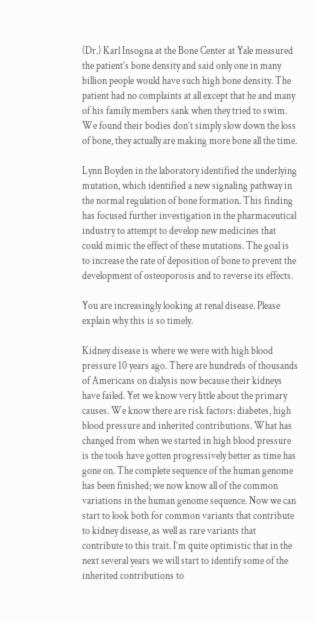(Dr.) Karl Insogna at the Bone Center at Yale measured the patient’s bone density and said only one in many billion people would have such high bone density. The patient had no complaints at all except that he and many of his family members sank when they tried to swim. We found their bodies don’t simply slow down the loss of bone, they actually are making more bone all the time.

Lynn Boyden in the laboratory identified the underlying mutation, which identified a new signaling pathway in the normal regulation of bone formation. This finding has focused further investigation in the pharmaceutical industry to attempt to develop new medicines that could mimic the effect of these mutations. The goal is to increase the rate of deposition of bone to prevent the development of osteoporosis and to reverse its effects.

You are increasingly looking at renal disease. Please explain why this is so timely.

Kidney disease is where we were with high blood pressure 10 years ago. There are hundreds of thousands of Americans on dialysis now because their kidneys have failed. Yet we know very little about the primary causes. We know there are risk factors: diabetes, high blood pressure and inherited contributions. What has changed from when we started in high blood pressure is the tools have gotten progressively better as time has gone on. The complete sequence of the human genome has been finished; we now know all of the common variations in the human genome sequence. Now we can start to look both for common variants that contribute to kidney disease, as well as rare variants that contribute to this trait. I’m quite optimistic that in the next several years we will start to identify some of the inherited contributions to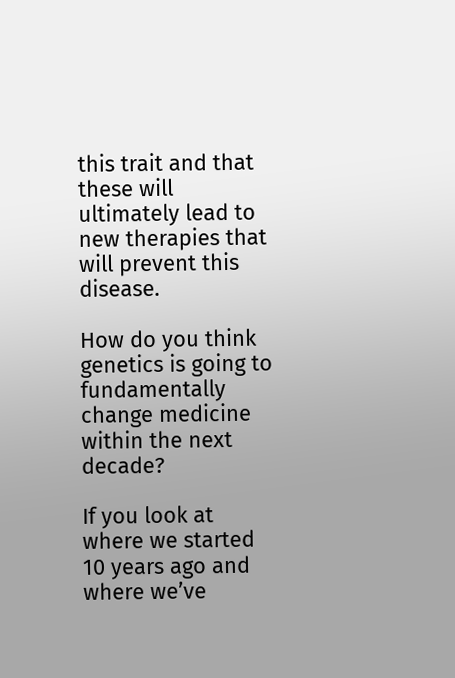this trait and that these will ultimately lead to new therapies that will prevent this disease.

How do you think genetics is going to fundamentally change medicine within the next decade?

If you look at where we started 10 years ago and where we’ve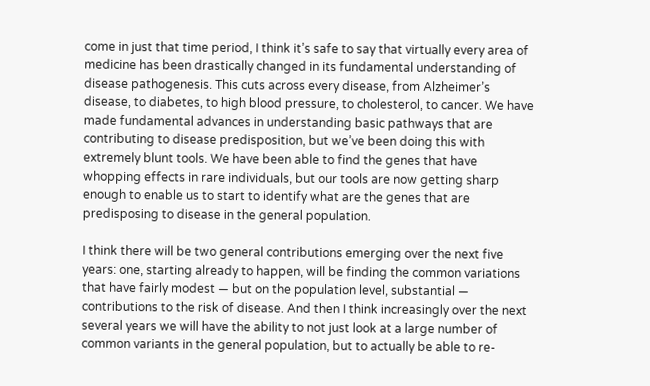come in just that time period, I think it’s safe to say that virtually every area of medicine has been drastically changed in its fundamental understanding of disease pathogenesis. This cuts across every disease, from Alzheimer’s disease, to diabetes, to high blood pressure, to cholesterol, to cancer. We have made fundamental advances in understanding basic pathways that are contributing to disease predisposition, but we’ve been doing this with extremely blunt tools. We have been able to find the genes that have whopping effects in rare individuals, but our tools are now getting sharp enough to enable us to start to identify what are the genes that are predisposing to disease in the general population.

I think there will be two general contributions emerging over the next five years: one, starting already to happen, will be finding the common variations that have fairly modest — but on the population level, substantial — contributions to the risk of disease. And then I think increasingly over the next several years we will have the ability to not just look at a large number of common variants in the general population, but to actually be able to re-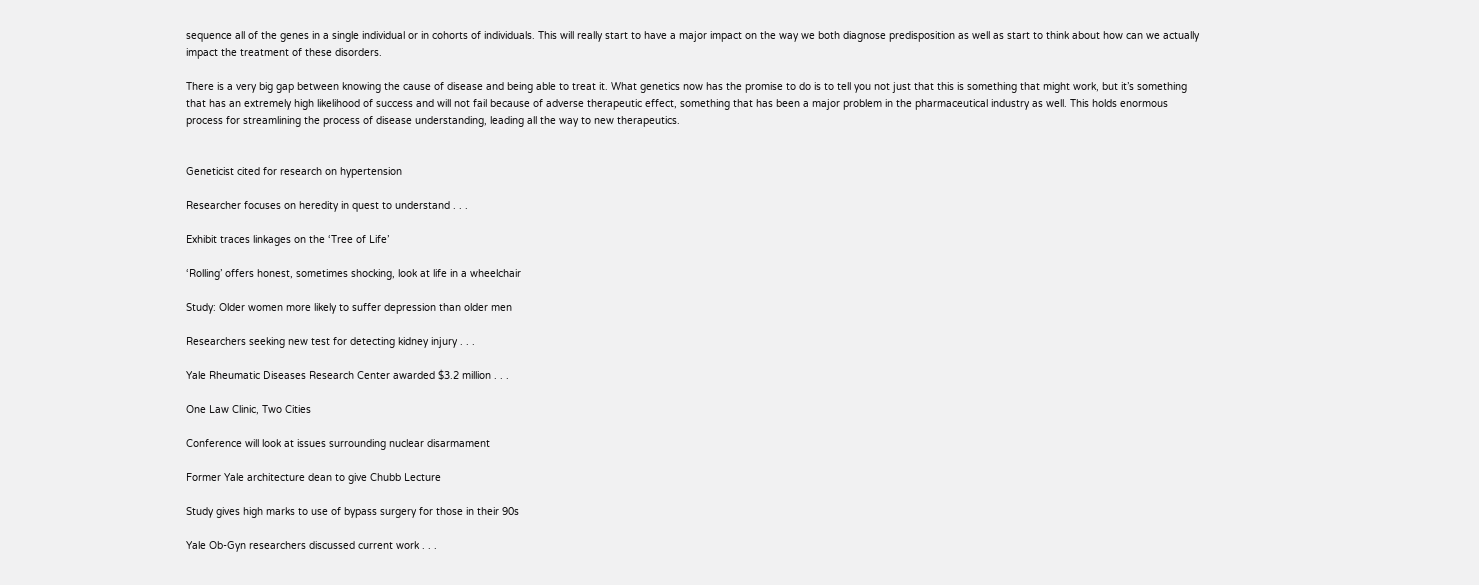sequence all of the genes in a single individual or in cohorts of individuals. This will really start to have a major impact on the way we both diagnose predisposition as well as start to think about how can we actually impact the treatment of these disorders.

There is a very big gap between knowing the cause of disease and being able to treat it. What genetics now has the promise to do is to tell you not just that this is something that might work, but it’s something that has an extremely high likelihood of success and will not fail because of adverse therapeutic effect, something that has been a major problem in the pharmaceutical industry as well. This holds enormous process for streamlining the process of disease understanding, leading all the way to new therapeutics.


Geneticist cited for research on hypertension

Researcher focuses on heredity in quest to understand . . .

Exhibit traces linkages on the ‘Tree of Life’

‘Rolling’ offers honest, sometimes shocking, look at life in a wheelchair

Study: Older women more likely to suffer depression than older men

Researchers seeking new test for detecting kidney injury . . .

Yale Rheumatic Diseases Research Center awarded $3.2 million . . .

One Law Clinic, Two Cities

Conference will look at issues surrounding nuclear disarmament

Former Yale architecture dean to give Chubb Lecture

Study gives high marks to use of bypass surgery for those in their 90s

Yale Ob-Gyn researchers discussed current work . . .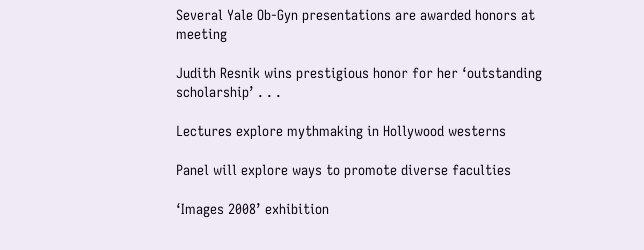Several Yale Ob-Gyn presentations are awarded honors at meeting

Judith Resnik wins prestigious honor for her ‘outstanding scholarship’ . . .

Lectures explore mythmaking in Hollywood westerns

Panel will explore ways to promote diverse faculties

‘Images 2008’ exhibition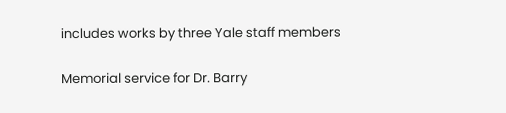includes works by three Yale staff members

Memorial service for Dr. Barry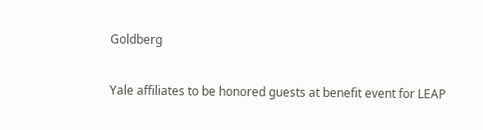Goldberg

Yale affiliates to be honored guests at benefit event for LEAP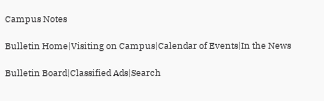Campus Notes

Bulletin Home|Visiting on Campus|Calendar of Events|In the News

Bulletin Board|Classified Ads|Search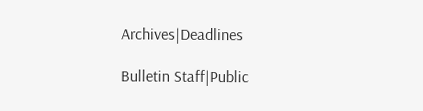Archives|Deadlines

Bulletin Staff|Public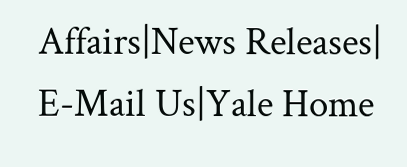Affairs|News Releases| E-Mail Us|Yale Home